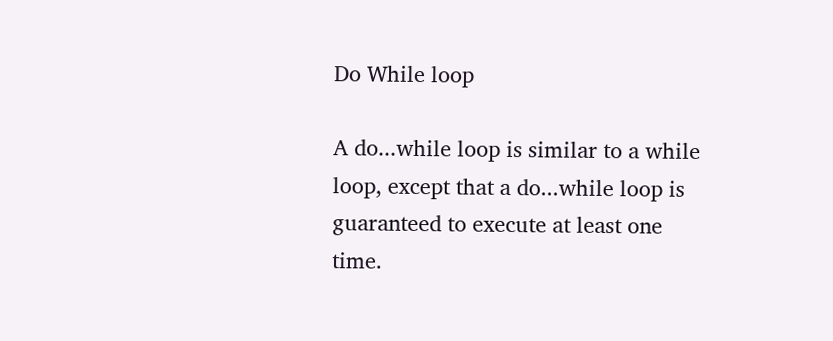Do While loop

A do...while loop is similar to a while loop, except that a do...while loop is guaranteed to execute at least one time.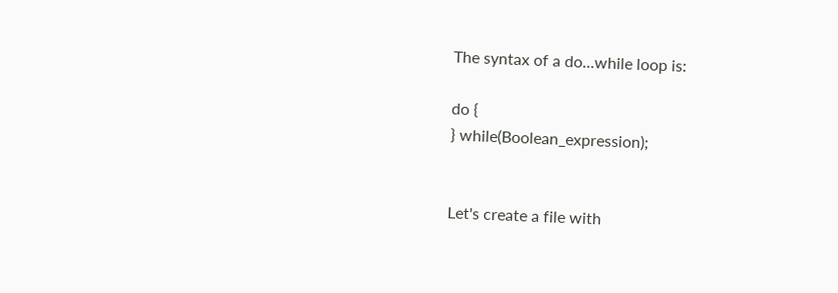The syntax of a do...while loop is:

do {
} while(Boolean_expression);


Let's create a file with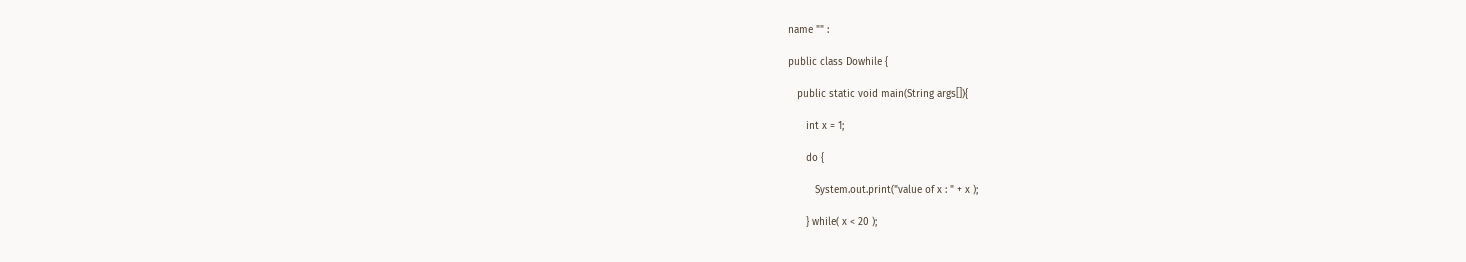name "" :

public class Dowhile {

   public static void main(String args[]){

      int x = 1;

      do {

         System.out.print("value of x : " + x );

      } while( x < 20 );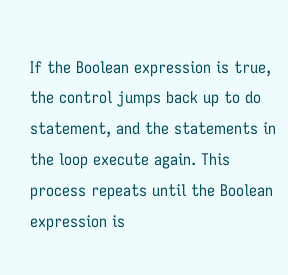If the Boolean expression is true, the control jumps back up to do statement, and the statements in the loop execute again. This process repeats until the Boolean expression is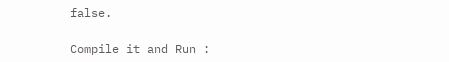false.

Compile it and Run :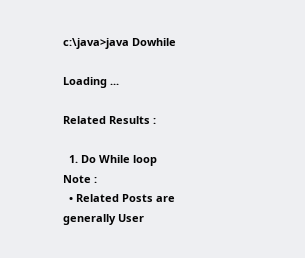c:\java>java Dowhile

Loading ...

Related Results :

  1. Do While loop
Note :
  • Related Posts are generally User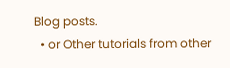Blog posts.
  • or Other tutorials from other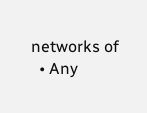networks of
  • Any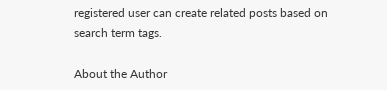registered user can create related posts based on search term tags.

About the Author